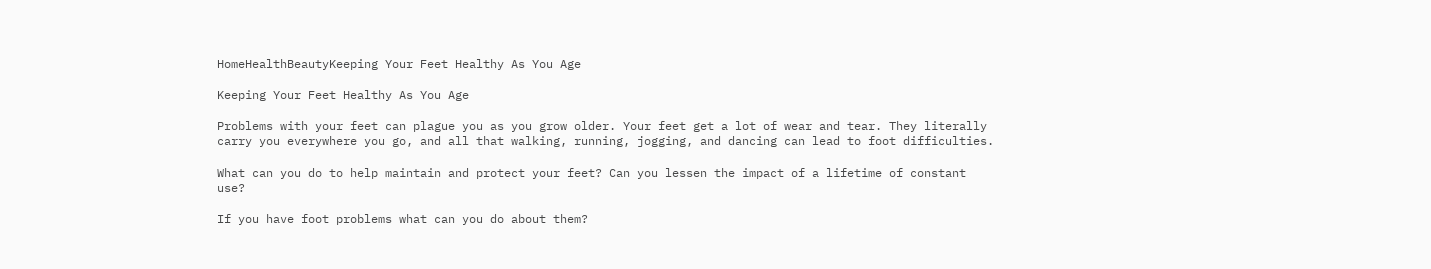HomeHealthBeautyKeeping Your Feet Healthy As You Age

Keeping Your Feet Healthy As You Age

Problems with your feet can plague you as you grow older. Your feet get a lot of wear and tear. They literally carry you everywhere you go, and all that walking, running, jogging, and dancing can lead to foot difficulties.

What can you do to help maintain and protect your feet? Can you lessen the impact of a lifetime of constant use?

If you have foot problems what can you do about them?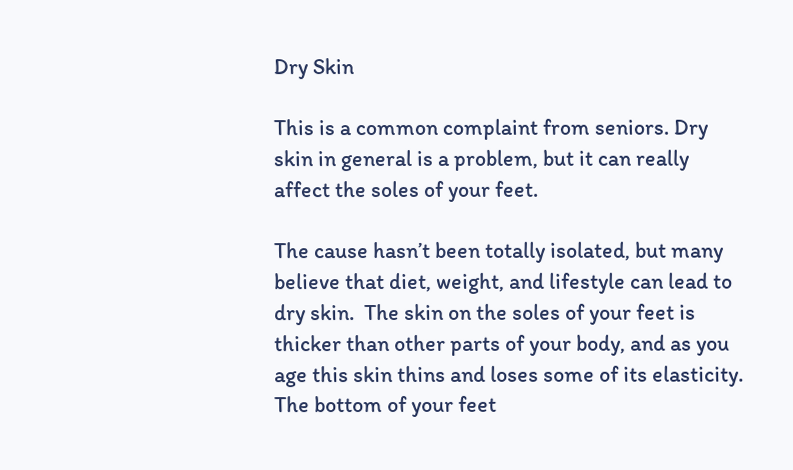Dry Skin

This is a common complaint from seniors. Dry skin in general is a problem, but it can really affect the soles of your feet.

The cause hasn’t been totally isolated, but many believe that diet, weight, and lifestyle can lead to dry skin.  The skin on the soles of your feet is thicker than other parts of your body, and as you age this skin thins and loses some of its elasticity. The bottom of your feet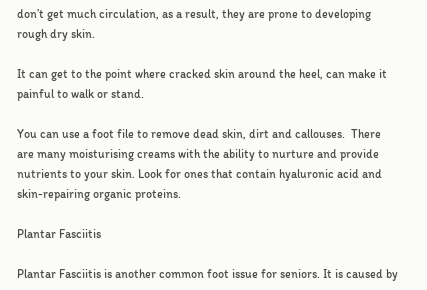don’t get much circulation, as a result, they are prone to developing rough dry skin.

It can get to the point where cracked skin around the heel, can make it painful to walk or stand.

You can use a foot file to remove dead skin, dirt and callouses.  There are many moisturising creams with the ability to nurture and provide nutrients to your skin. Look for ones that contain hyaluronic acid and skin-repairing organic proteins.

Plantar Fasciitis

Plantar Fasciitis is another common foot issue for seniors. It is caused by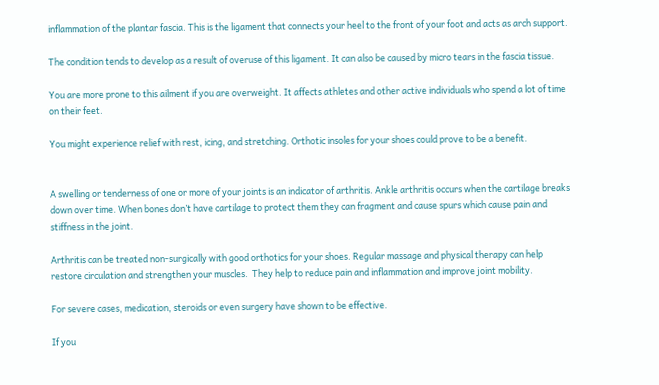inflammation of the plantar fascia. This is the ligament that connects your heel to the front of your foot and acts as arch support.

The condition tends to develop as a result of overuse of this ligament. It can also be caused by micro tears in the fascia tissue.

You are more prone to this ailment if you are overweight. It affects athletes and other active individuals who spend a lot of time on their feet.

You might experience relief with rest, icing, and stretching. Orthotic insoles for your shoes could prove to be a benefit.


A swelling or tenderness of one or more of your joints is an indicator of arthritis. Ankle arthritis occurs when the cartilage breaks down over time. When bones don’t have cartilage to protect them they can fragment and cause spurs which cause pain and stiffness in the joint.

Arthritis can be treated non-surgically with good orthotics for your shoes. Regular massage and physical therapy can help restore circulation and strengthen your muscles.  They help to reduce pain and inflammation and improve joint mobility.

For severe cases, medication, steroids or even surgery have shown to be effective.

If you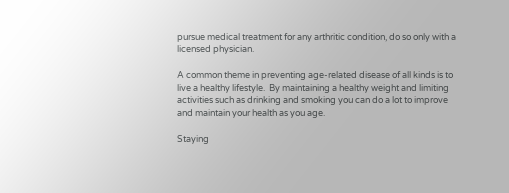pursue medical treatment for any arthritic condition, do so only with a licensed physician.

A common theme in preventing age-related disease of all kinds is to live a healthy lifestyle.  By maintaining a healthy weight and limiting activities such as drinking and smoking you can do a lot to improve and maintain your health as you age.

Staying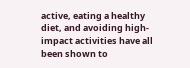active, eating a healthy diet, and avoiding high-impact activities have all been shown to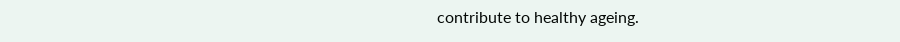contribute to healthy ageing.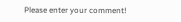Please enter your comment!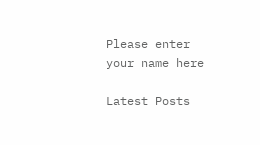Please enter your name here

Latest Posts